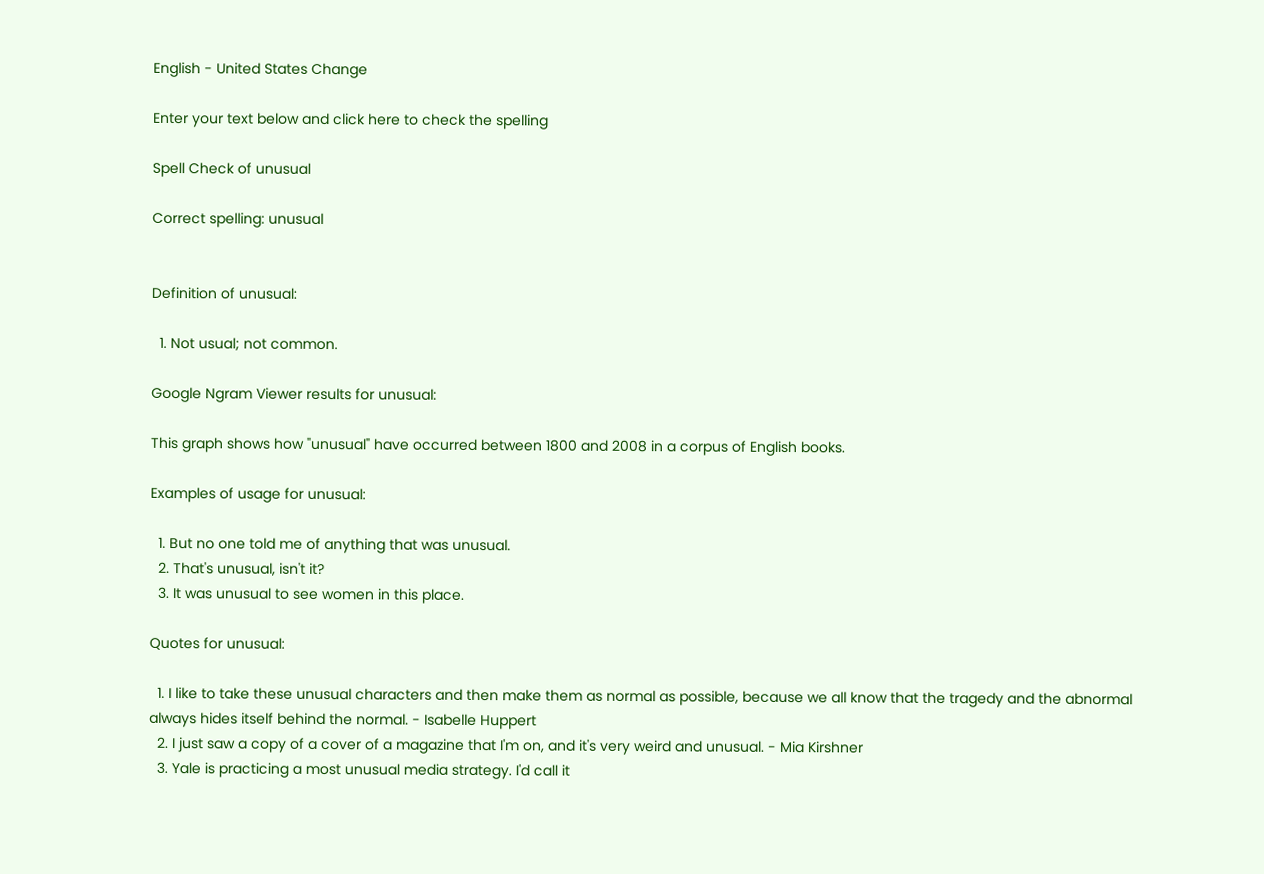English - United States Change

Enter your text below and click here to check the spelling

Spell Check of unusual

Correct spelling: unusual


Definition of unusual:

  1. Not usual; not common.

Google Ngram Viewer results for unusual:

This graph shows how "unusual" have occurred between 1800 and 2008 in a corpus of English books.

Examples of usage for unusual:

  1. But no one told me of anything that was unusual.
  2. That's unusual, isn't it?
  3. It was unusual to see women in this place.

Quotes for unusual:

  1. I like to take these unusual characters and then make them as normal as possible, because we all know that the tragedy and the abnormal always hides itself behind the normal. - Isabelle Huppert
  2. I just saw a copy of a cover of a magazine that I'm on, and it's very weird and unusual. - Mia Kirshner
  3. Yale is practicing a most unusual media strategy. I'd call it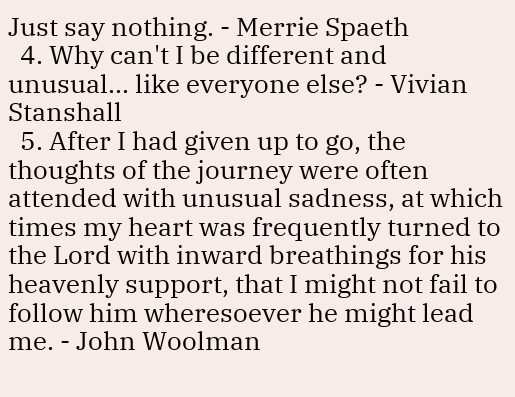Just say nothing. - Merrie Spaeth
  4. Why can't I be different and unusual... like everyone else? - Vivian Stanshall
  5. After I had given up to go, the thoughts of the journey were often attended with unusual sadness, at which times my heart was frequently turned to the Lord with inward breathings for his heavenly support, that I might not fail to follow him wheresoever he might lead me. - John Woolman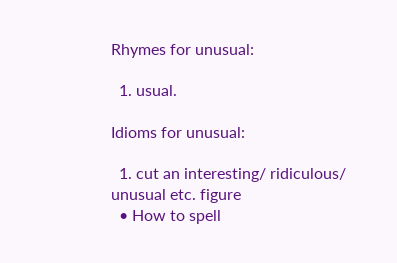Rhymes for unusual:

  1. usual.

Idioms for unusual:

  1. cut an interesting/ ridiculous/ unusual etc. figure
  • How to spell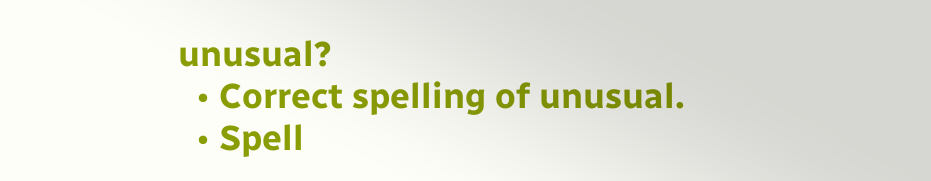unusual?
  • Correct spelling of unusual.
  • Spell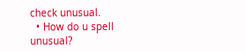check unusual.
  • How do u spell unusual?